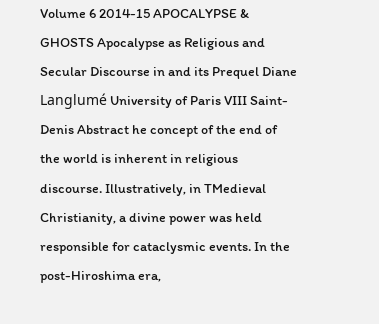Volume 6 2014-15 APOCALYPSE & GHOSTS Apocalypse as Religious and Secular Discourse in and its Prequel Diane Langlumé University of Paris VIII Saint-Denis Abstract he concept of the end of the world is inherent in religious discourse. Illustratively, in TMedieval Christianity, a divine power was held responsible for cataclysmic events. In the post-Hiroshima era,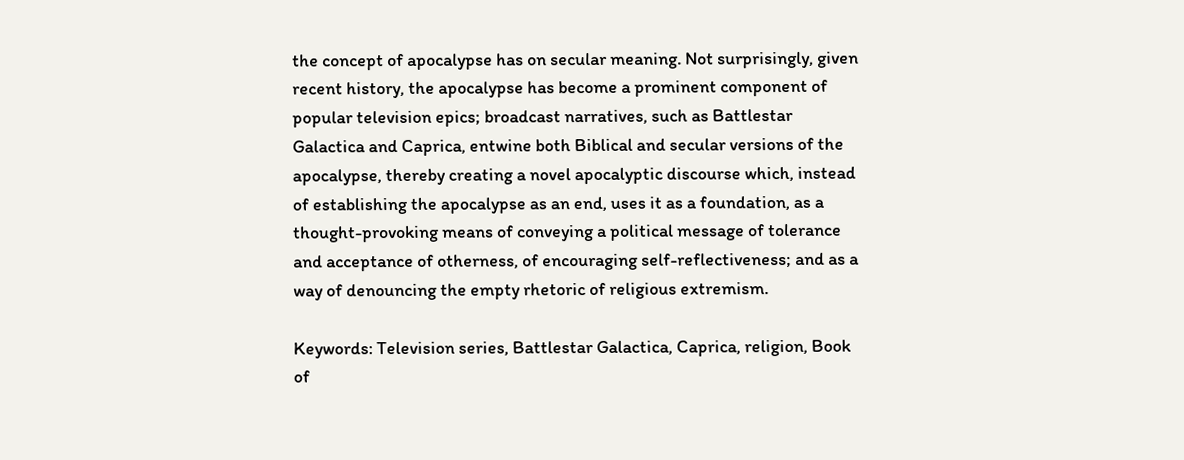the concept of apocalypse has on secular meaning. Not surprisingly, given recent history, the apocalypse has become a prominent component of popular television epics; broadcast narratives, such as Battlestar Galactica and Caprica, entwine both Biblical and secular versions of the apocalypse, thereby creating a novel apocalyptic discourse which, instead of establishing the apocalypse as an end, uses it as a foundation, as a thought-provoking means of conveying a political message of tolerance and acceptance of otherness, of encouraging self-reflectiveness; and as a way of denouncing the empty rhetoric of religious extremism.

Keywords: Television series, Battlestar Galactica, Caprica, religion, Book of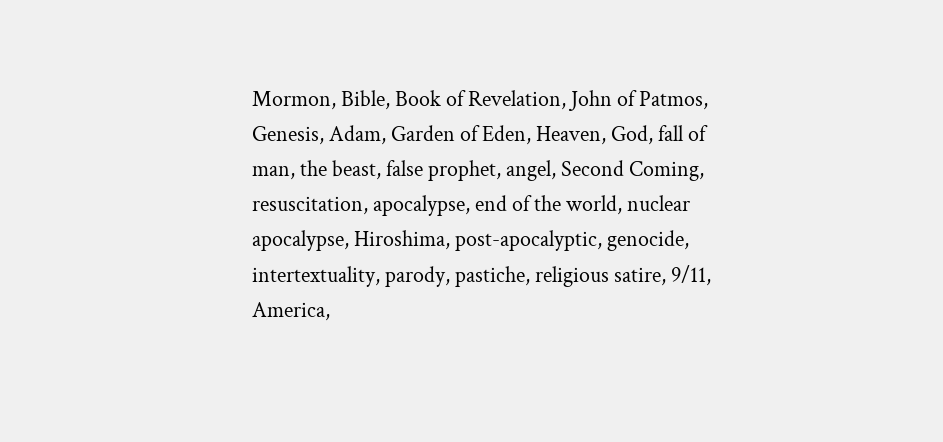Mormon, Bible, Book of Revelation, John of Patmos, Genesis, Adam, Garden of Eden, Heaven, God, fall of man, the beast, false prophet, angel, Second Coming, resuscitation, apocalypse, end of the world, nuclear apocalypse, Hiroshima, post-apocalyptic, genocide, intertextuality, parody, pastiche, religious satire, 9/11, America,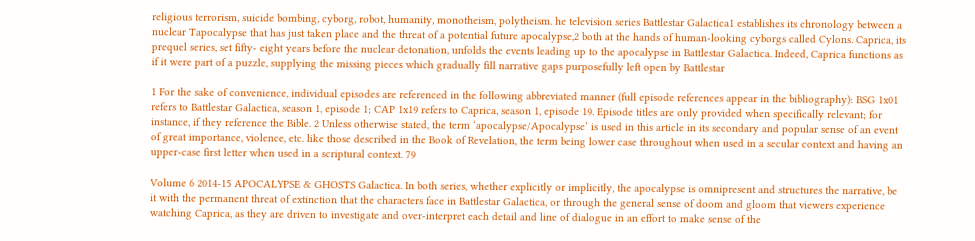religious terrorism, suicide bombing, cyborg, robot, humanity, monotheism, polytheism. he television series Battlestar Galactica1 establishes its chronology between a nuclear Tapocalypse that has just taken place and the threat of a potential future apocalypse,2 both at the hands of human-looking cyborgs called Cylons. Caprica, its prequel series, set fifty- eight years before the nuclear detonation, unfolds the events leading up to the apocalypse in Battlestar Galactica. Indeed, Caprica functions as if it were part of a puzzle, supplying the missing pieces which gradually fill narrative gaps purposefully left open by Battlestar

1 For the sake of convenience, individual episodes are referenced in the following abbreviated manner (full episode references appear in the bibliography): BSG 1x01 refers to Battlestar Galactica, season 1, episode 1; CAP 1x19 refers to Caprica, season 1, episode 19. Episode titles are only provided when specifically relevant; for instance, if they reference the Bible. 2 Unless otherwise stated, the term ‘apocalypse/Apocalypse’ is used in this article in its secondary and popular sense of an event of great importance, violence, etc. like those described in the Book of Revelation, the term being lower case throughout when used in a secular context and having an upper-case first letter when used in a scriptural context. 79

Volume 6 2014-15 APOCALYPSE & GHOSTS Galactica. In both series, whether explicitly or implicitly, the apocalypse is omnipresent and structures the narrative, be it with the permanent threat of extinction that the characters face in Battlestar Galactica, or through the general sense of doom and gloom that viewers experience watching Caprica, as they are driven to investigate and over-interpret each detail and line of dialogue in an effort to make sense of the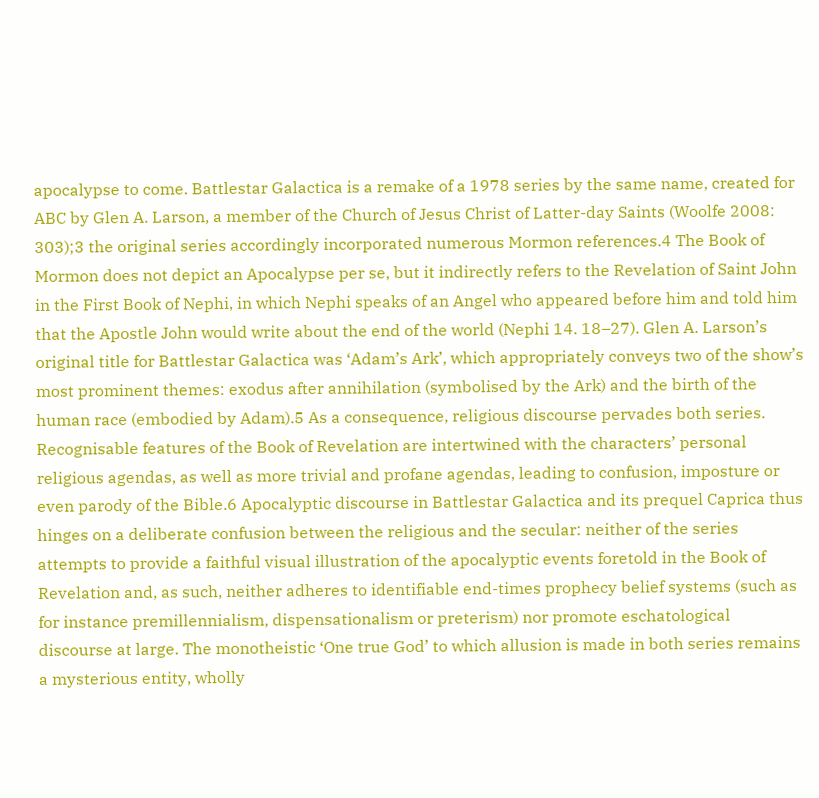apocalypse to come. Battlestar Galactica is a remake of a 1978 series by the same name, created for ABC by Glen A. Larson, a member of the Church of Jesus Christ of Latter-day Saints (Woolfe 2008: 303);3 the original series accordingly incorporated numerous Mormon references.4 The Book of Mormon does not depict an Apocalypse per se, but it indirectly refers to the Revelation of Saint John in the First Book of Nephi, in which Nephi speaks of an Angel who appeared before him and told him that the Apostle John would write about the end of the world (Nephi 14. 18–27). Glen A. Larson’s original title for Battlestar Galactica was ‘Adam’s Ark’, which appropriately conveys two of the show’s most prominent themes: exodus after annihilation (symbolised by the Ark) and the birth of the human race (embodied by Adam).5 As a consequence, religious discourse pervades both series. Recognisable features of the Book of Revelation are intertwined with the characters’ personal religious agendas, as well as more trivial and profane agendas, leading to confusion, imposture or even parody of the Bible.6 Apocalyptic discourse in Battlestar Galactica and its prequel Caprica thus hinges on a deliberate confusion between the religious and the secular: neither of the series attempts to provide a faithful visual illustration of the apocalyptic events foretold in the Book of Revelation and, as such, neither adheres to identifiable end-times prophecy belief systems (such as for instance premillennialism, dispensationalism or preterism) nor promote eschatological discourse at large. The monotheistic ‘One true God’ to which allusion is made in both series remains a mysterious entity, wholly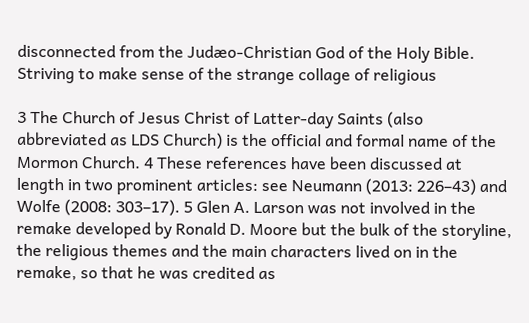disconnected from the Judæo-Christian God of the Holy Bible. Striving to make sense of the strange collage of religious

3 The Church of Jesus Christ of Latter-day Saints (also abbreviated as LDS Church) is the official and formal name of the Mormon Church. 4 These references have been discussed at length in two prominent articles: see Neumann (2013: 226–43) and Wolfe (2008: 303–17). 5 Glen A. Larson was not involved in the remake developed by Ronald D. Moore but the bulk of the storyline, the religious themes and the main characters lived on in the remake, so that he was credited as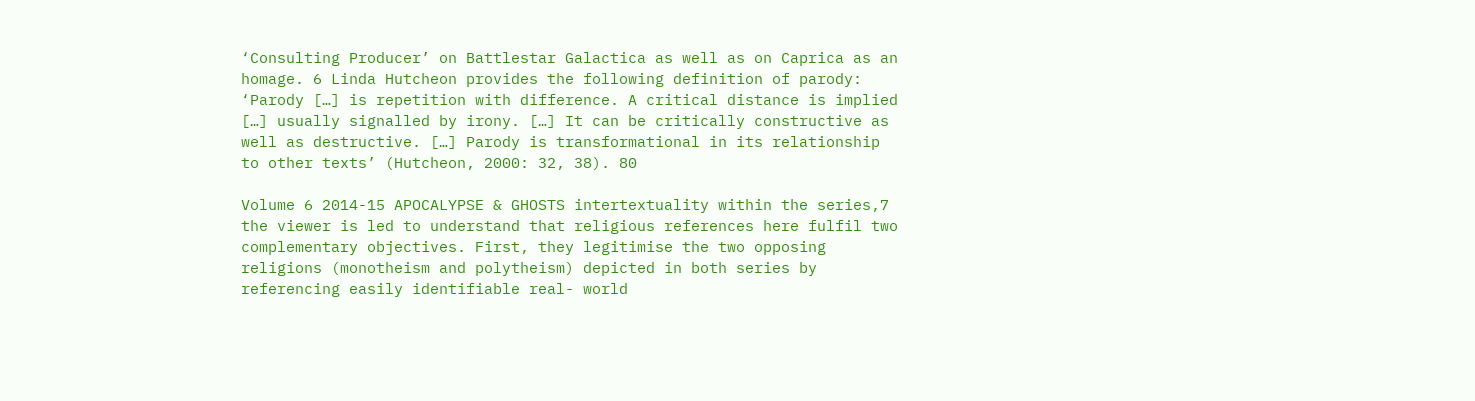‘Consulting Producer’ on Battlestar Galactica as well as on Caprica as an homage. 6 Linda Hutcheon provides the following definition of parody: ‘Parody […] is repetition with difference. A critical distance is implied […] usually signalled by irony. […] It can be critically constructive as well as destructive. […] Parody is transformational in its relationship to other texts’ (Hutcheon, 2000: 32, 38). 80

Volume 6 2014-15 APOCALYPSE & GHOSTS intertextuality within the series,7 the viewer is led to understand that religious references here fulfil two complementary objectives. First, they legitimise the two opposing religions (monotheism and polytheism) depicted in both series by referencing easily identifiable real- world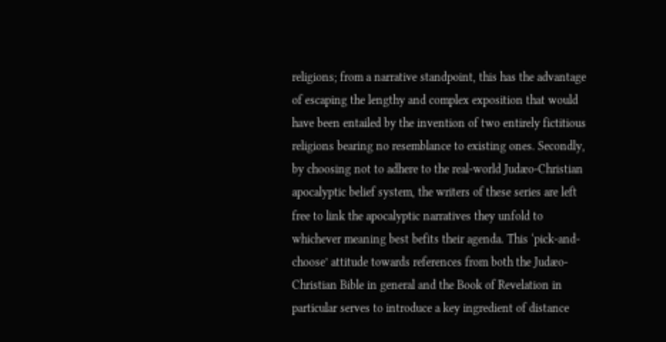religions; from a narrative standpoint, this has the advantage of escaping the lengthy and complex exposition that would have been entailed by the invention of two entirely fictitious religions bearing no resemblance to existing ones. Secondly, by choosing not to adhere to the real-world Judæo-Christian apocalyptic belief system, the writers of these series are left free to link the apocalyptic narratives they unfold to whichever meaning best befits their agenda. This ‘pick-and-choose’ attitude towards references from both the Judæo- Christian Bible in general and the Book of Revelation in particular serves to introduce a key ingredient of distance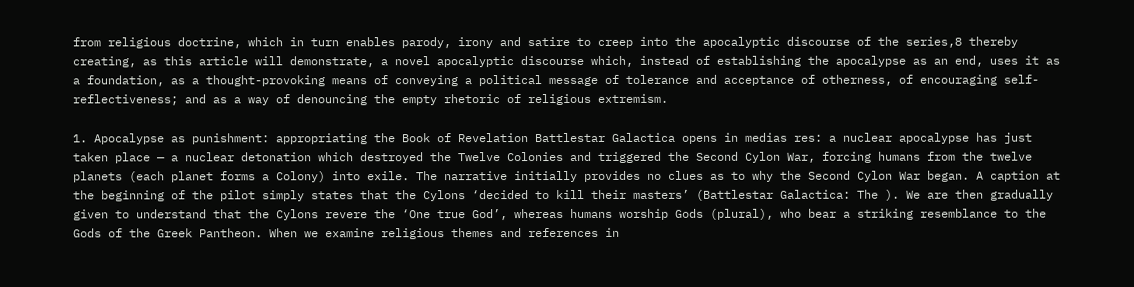from religious doctrine, which in turn enables parody, irony and satire to creep into the apocalyptic discourse of the series,8 thereby creating, as this article will demonstrate, a novel apocalyptic discourse which, instead of establishing the apocalypse as an end, uses it as a foundation, as a thought-provoking means of conveying a political message of tolerance and acceptance of otherness, of encouraging self-reflectiveness; and as a way of denouncing the empty rhetoric of religious extremism.

1. Apocalypse as punishment: appropriating the Book of Revelation Battlestar Galactica opens in medias res: a nuclear apocalypse has just taken place — a nuclear detonation which destroyed the Twelve Colonies and triggered the Second Cylon War, forcing humans from the twelve planets (each planet forms a Colony) into exile. The narrative initially provides no clues as to why the Second Cylon War began. A caption at the beginning of the pilot simply states that the Cylons ‘decided to kill their masters’ (Battlestar Galactica: The ). We are then gradually given to understand that the Cylons revere the ‘One true God’, whereas humans worship Gods (plural), who bear a striking resemblance to the Gods of the Greek Pantheon. When we examine religious themes and references in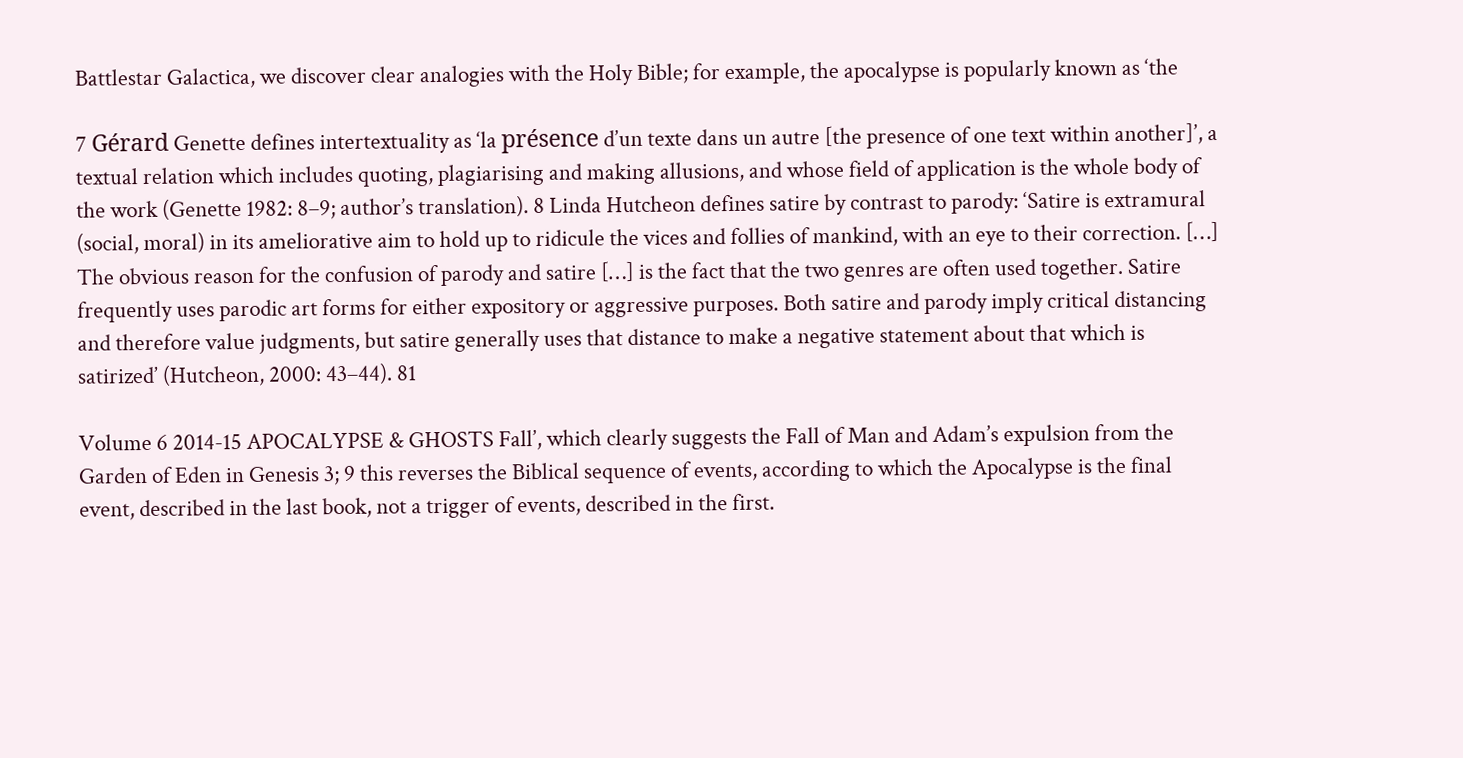Battlestar Galactica, we discover clear analogies with the Holy Bible; for example, the apocalypse is popularly known as ‘the

7 Gérard Genette defines intertextuality as ‘la présence d’un texte dans un autre [the presence of one text within another]’, a textual relation which includes quoting, plagiarising and making allusions, and whose field of application is the whole body of the work (Genette 1982: 8–9; author’s translation). 8 Linda Hutcheon defines satire by contrast to parody: ‘Satire is extramural (social, moral) in its ameliorative aim to hold up to ridicule the vices and follies of mankind, with an eye to their correction. […] The obvious reason for the confusion of parody and satire […] is the fact that the two genres are often used together. Satire frequently uses parodic art forms for either expository or aggressive purposes. Both satire and parody imply critical distancing and therefore value judgments, but satire generally uses that distance to make a negative statement about that which is satirized’ (Hutcheon, 2000: 43–44). 81

Volume 6 2014-15 APOCALYPSE & GHOSTS Fall’, which clearly suggests the Fall of Man and Adam’s expulsion from the Garden of Eden in Genesis 3; 9 this reverses the Biblical sequence of events, according to which the Apocalypse is the final event, described in the last book, not a trigger of events, described in the first.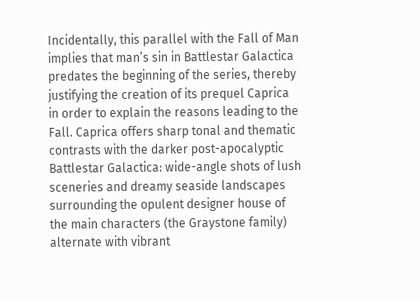Incidentally, this parallel with the Fall of Man implies that man’s sin in Battlestar Galactica predates the beginning of the series, thereby justifying the creation of its prequel Caprica in order to explain the reasons leading to the Fall. Caprica offers sharp tonal and thematic contrasts with the darker post-apocalyptic Battlestar Galactica: wide-angle shots of lush sceneries and dreamy seaside landscapes surrounding the opulent designer house of the main characters (the Graystone family) alternate with vibrant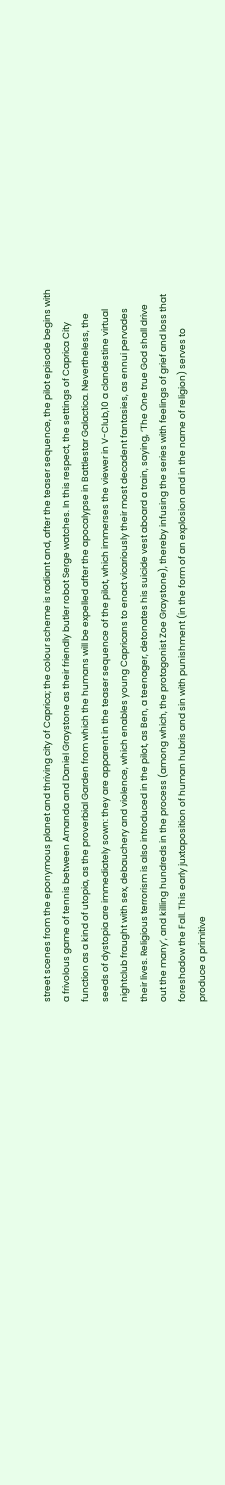street scenes from the eponymous planet and thriving city of Caprica; the colour scheme is radiant and, after the teaser sequence, the pilot episode begins with a frivolous game of tennis between Amanda and Daniel Graystone as their friendly butler robot Serge watches. In this respect, the settings of Caprica City function as a kind of utopia, as the proverbial Garden from which the humans will be expelled after the apocalypse in Battlestar Galactica. Nevertheless, the seeds of dystopia are immediately sown: they are apparent in the teaser sequence of the pilot, which immerses the viewer in V-Club,10 a clandestine virtual nightclub fraught with sex, debauchery and violence, which enables young Capricans to enact vicariously their most decadent fantasies, as ennui pervades their lives. Religious terrorism is also introduced in the pilot, as Ben, a teenager, detonates his suicide vest aboard a train, saying, ‘The One true God shall drive out the many’, and killing hundreds in the process (among which, the protagonist Zoe Graystone), thereby infusing the series with feelings of grief and loss that foreshadow the Fall. This early juxtaposition of human hubris and sin with punishment (in the form of an explosion and in the name of religion) serves to produce a primitive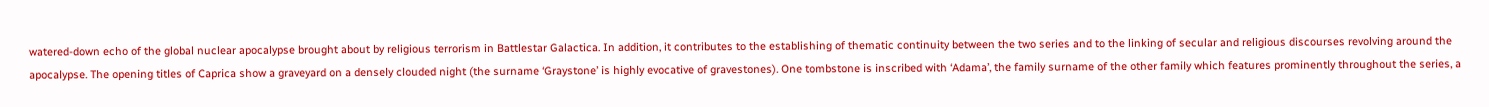watered-down echo of the global nuclear apocalypse brought about by religious terrorism in Battlestar Galactica. In addition, it contributes to the establishing of thematic continuity between the two series and to the linking of secular and religious discourses revolving around the apocalypse. The opening titles of Caprica show a graveyard on a densely clouded night (the surname ‘Graystone’ is highly evocative of gravestones). One tombstone is inscribed with ‘Adama’, the family surname of the other family which features prominently throughout the series, a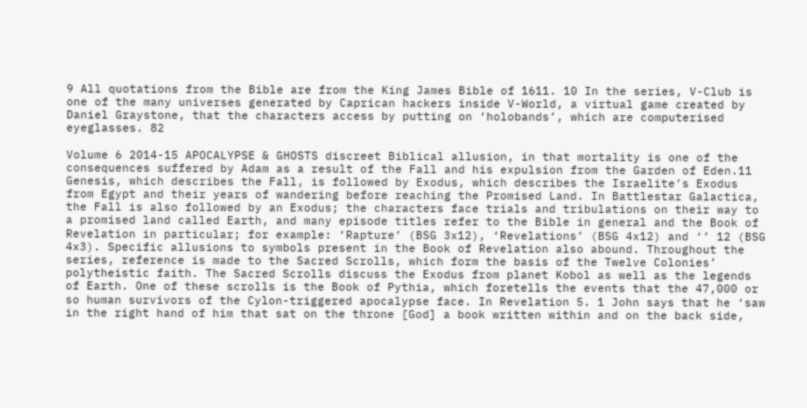9 All quotations from the Bible are from the King James Bible of 1611. 10 In the series, V-Club is one of the many universes generated by Caprican hackers inside V-World, a virtual game created by Daniel Graystone, that the characters access by putting on ‘holobands’, which are computerised eyeglasses. 82

Volume 6 2014-15 APOCALYPSE & GHOSTS discreet Biblical allusion, in that mortality is one of the consequences suffered by Adam as a result of the Fall and his expulsion from the Garden of Eden.11 Genesis, which describes the Fall, is followed by Exodus, which describes the Israelite’s Exodus from Egypt and their years of wandering before reaching the Promised Land. In Battlestar Galactica, the Fall is also followed by an Exodus; the characters face trials and tribulations on their way to a promised land called Earth, and many episode titles refer to the Bible in general and the Book of Revelation in particular; for example: ‘Rapture’ (BSG 3x12), ‘Revelations’ (BSG 4x12) and ‘’ 12 (BSG 4x3). Specific allusions to symbols present in the Book of Revelation also abound. Throughout the series, reference is made to the Sacred Scrolls, which form the basis of the Twelve Colonies’ polytheistic faith. The Sacred Scrolls discuss the Exodus from planet Kobol as well as the legends of Earth. One of these scrolls is the Book of Pythia, which foretells the events that the 47,000 or so human survivors of the Cylon-triggered apocalypse face. In Revelation 5. 1 John says that he ‘saw in the right hand of him that sat on the throne [God] a book written within and on the back side,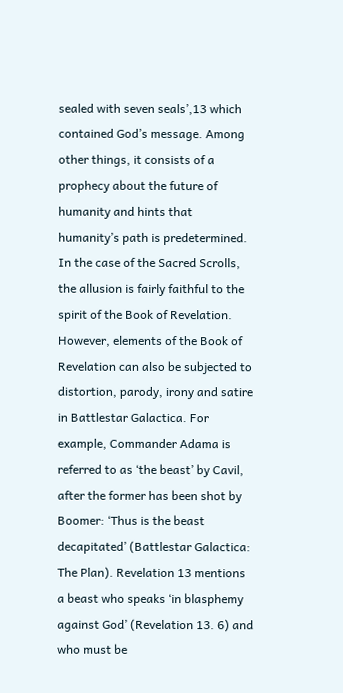sealed with seven seals’,13 which contained God’s message. Among other things, it consists of a prophecy about the future of humanity and hints that humanity’s path is predetermined. In the case of the Sacred Scrolls, the allusion is fairly faithful to the spirit of the Book of Revelation. However, elements of the Book of Revelation can also be subjected to distortion, parody, irony and satire in Battlestar Galactica. For example, Commander Adama is referred to as ‘the beast’ by Cavil, after the former has been shot by Boomer: ‘Thus is the beast decapitated’ (Battlestar Galactica: The Plan). Revelation 13 mentions a beast who speaks ‘in blasphemy against God’ (Revelation 13. 6) and who must be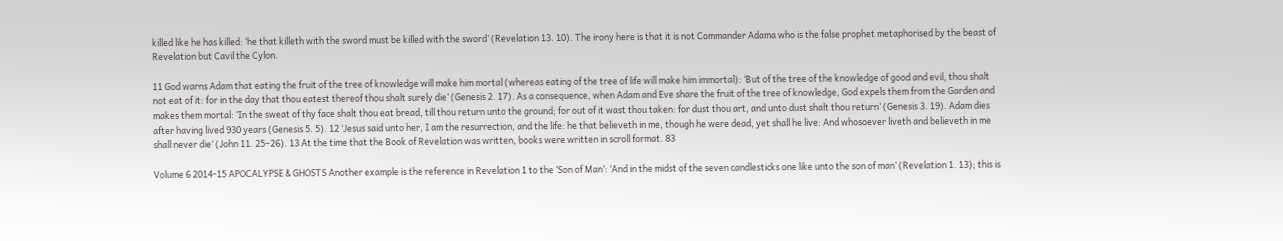killed like he has killed: ‘he that killeth with the sword must be killed with the sword’ (Revelation 13. 10). The irony here is that it is not Commander Adama who is the false prophet metaphorised by the beast of Revelation but Cavil the Cylon.

11 God warns Adam that eating the fruit of the tree of knowledge will make him mortal (whereas eating of the tree of life will make him immortal): ‘But of the tree of the knowledge of good and evil, thou shalt not eat of it: for in the day that thou eatest thereof thou shalt surely die’ (Genesis 2. 17). As a consequence, when Adam and Eve share the fruit of the tree of knowledge, God expels them from the Garden and makes them mortal: ‘In the sweat of thy face shalt thou eat bread, till thou return unto the ground; for out of it wast thou taken: for dust thou art, and unto dust shalt thou return’ (Genesis 3. 19). Adam dies after having lived 930 years (Genesis 5. 5). 12 ‘Jesus said unto her, I am the resurrection, and the life: he that believeth in me, though he were dead, yet shall he live: And whosoever liveth and believeth in me shall never die’ (John 11. 25–26). 13 At the time that the Book of Revelation was written, books were written in scroll format. 83

Volume 6 2014-15 APOCALYPSE & GHOSTS Another example is the reference in Revelation 1 to the ‘Son of Man’: ‘And in the midst of the seven candlesticks one like unto the son of man’ (Revelation 1. 13); this is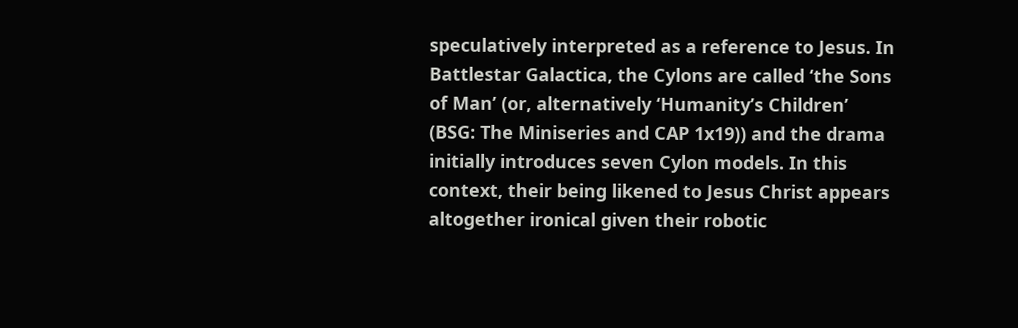speculatively interpreted as a reference to Jesus. In Battlestar Galactica, the Cylons are called ‘the Sons of Man’ (or, alternatively ‘Humanity’s Children’ (BSG: The Miniseries and CAP 1x19)) and the drama initially introduces seven Cylon models. In this context, their being likened to Jesus Christ appears altogether ironical given their robotic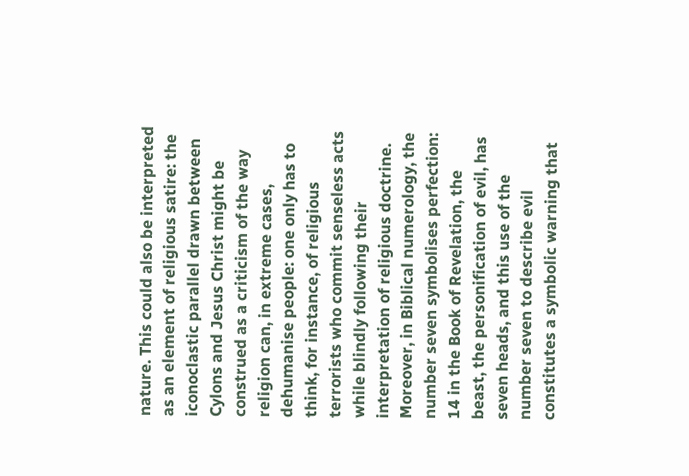nature. This could also be interpreted as an element of religious satire: the iconoclastic parallel drawn between Cylons and Jesus Christ might be construed as a criticism of the way religion can, in extreme cases, dehumanise people: one only has to think, for instance, of religious terrorists who commit senseless acts while blindly following their interpretation of religious doctrine. Moreover, in Biblical numerology, the number seven symbolises perfection: 14 in the Book of Revelation, the beast, the personification of evil, has seven heads, and this use of the number seven to describe evil constitutes a symbolic warning that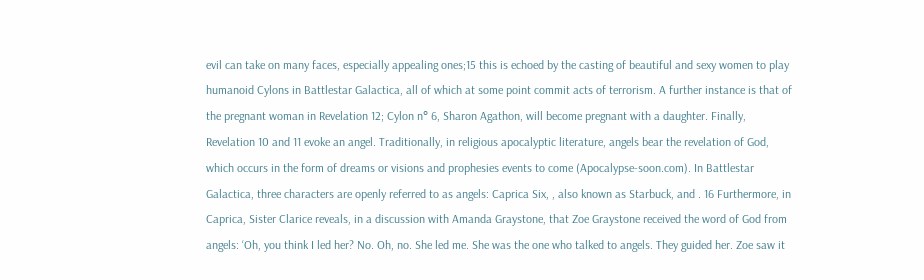evil can take on many faces, especially appealing ones;15 this is echoed by the casting of beautiful and sexy women to play humanoid Cylons in Battlestar Galactica, all of which at some point commit acts of terrorism. A further instance is that of the pregnant woman in Revelation 12; Cylon n° 6, Sharon Agathon, will become pregnant with a daughter. Finally, Revelation 10 and 11 evoke an angel. Traditionally, in religious apocalyptic literature, angels bear the revelation of God, which occurs in the form of dreams or visions and prophesies events to come (Apocalypse-soon.com). In Battlestar Galactica, three characters are openly referred to as angels: Caprica Six, , also known as Starbuck, and . 16 Furthermore, in Caprica, Sister Clarice reveals, in a discussion with Amanda Graystone, that Zoe Graystone received the word of God from angels: ‘Oh, you think I led her? No. Oh, no. She led me. She was the one who talked to angels. They guided her. Zoe saw it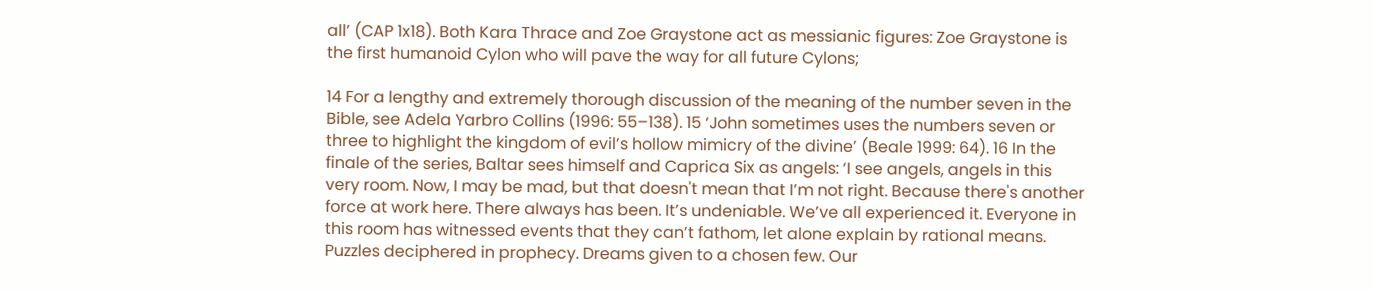all’ (CAP 1x18). Both Kara Thrace and Zoe Graystone act as messianic figures: Zoe Graystone is the first humanoid Cylon who will pave the way for all future Cylons;

14 For a lengthy and extremely thorough discussion of the meaning of the number seven in the Bible, see Adela Yarbro Collins (1996: 55–138). 15 ‘John sometimes uses the numbers seven or three to highlight the kingdom of evil’s hollow mimicry of the divine’ (Beale 1999: 64). 16 In the finale of the series, Baltar sees himself and Caprica Six as angels: ‘I see angels, angels in this very room. Now, I may be mad, but that doesn't mean that I’m not right. Because there's another force at work here. There always has been. It’s undeniable. We’ve all experienced it. Everyone in this room has witnessed events that they can’t fathom, let alone explain by rational means. Puzzles deciphered in prophecy. Dreams given to a chosen few. Our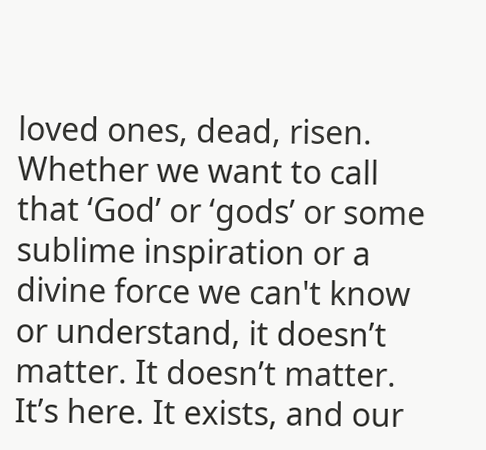loved ones, dead, risen. Whether we want to call that ‘God’ or ‘gods’ or some sublime inspiration or a divine force we can't know or understand, it doesn’t matter. It doesn’t matter. It’s here. It exists, and our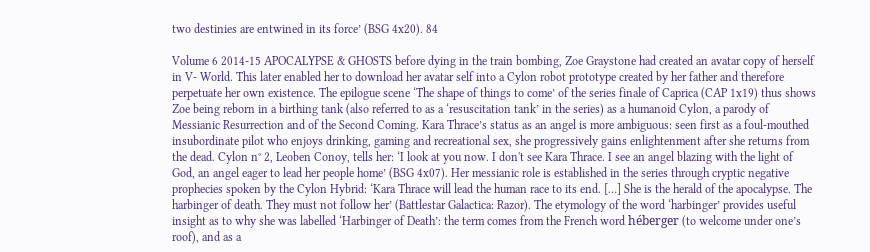two destinies are entwined in its force’ (BSG 4x20). 84

Volume 6 2014-15 APOCALYPSE & GHOSTS before dying in the train bombing, Zoe Graystone had created an avatar copy of herself in V- World. This later enabled her to download her avatar self into a Cylon robot prototype created by her father and therefore perpetuate her own existence. The epilogue scene ‘The shape of things to come’ of the series finale of Caprica (CAP 1x19) thus shows Zoe being reborn in a birthing tank (also referred to as a ‘resuscitation tank’ in the series) as a humanoid Cylon, a parody of Messianic Resurrection and of the Second Coming. Kara Thrace’s status as an angel is more ambiguous: seen first as a foul-mouthed insubordinate pilot who enjoys drinking, gaming and recreational sex, she progressively gains enlightenment after she returns from the dead. Cylon n° 2, Leoben Conoy, tells her: ‘I look at you now. I don't see Kara Thrace. I see an angel blazing with the light of God, an angel eager to lead her people home’ (BSG 4x07). Her messianic role is established in the series through cryptic negative prophecies spoken by the Cylon Hybrid: ‘Kara Thrace will lead the human race to its end. […] She is the herald of the apocalypse. The harbinger of death. They must not follow her’ (Battlestar Galactica: Razor). The etymology of the word ‘harbinger’ provides useful insight as to why she was labelled ‘Harbinger of Death’: the term comes from the French word héberger (to welcome under one’s roof), and as a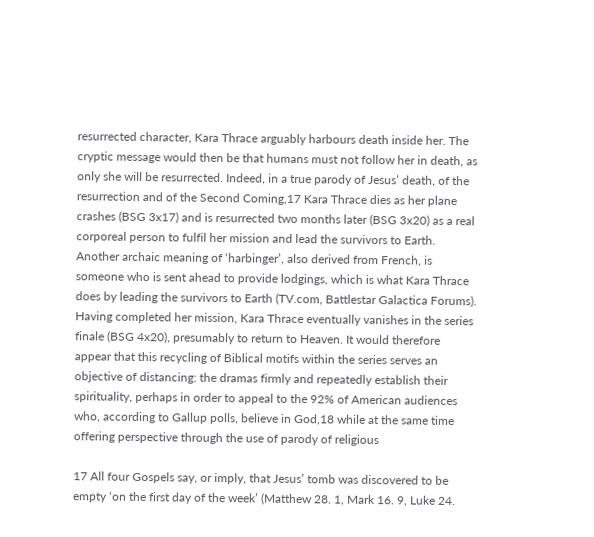resurrected character, Kara Thrace arguably harbours death inside her. The cryptic message would then be that humans must not follow her in death, as only she will be resurrected. Indeed, in a true parody of Jesus’ death, of the resurrection and of the Second Coming,17 Kara Thrace dies as her plane crashes (BSG 3x17) and is resurrected two months later (BSG 3x20) as a real corporeal person to fulfil her mission and lead the survivors to Earth. Another archaic meaning of ‘harbinger’, also derived from French, is someone who is sent ahead to provide lodgings, which is what Kara Thrace does by leading the survivors to Earth (TV.com, Battlestar Galactica Forums). Having completed her mission, Kara Thrace eventually vanishes in the series finale (BSG 4x20), presumably to return to Heaven. It would therefore appear that this recycling of Biblical motifs within the series serves an objective of distancing: the dramas firmly and repeatedly establish their spirituality, perhaps in order to appeal to the 92% of American audiences who, according to Gallup polls, believe in God,18 while at the same time offering perspective through the use of parody of religious

17 All four Gospels say, or imply, that Jesus’ tomb was discovered to be empty ‘on the first day of the week’ (Matthew 28. 1, Mark 16. 9, Luke 24.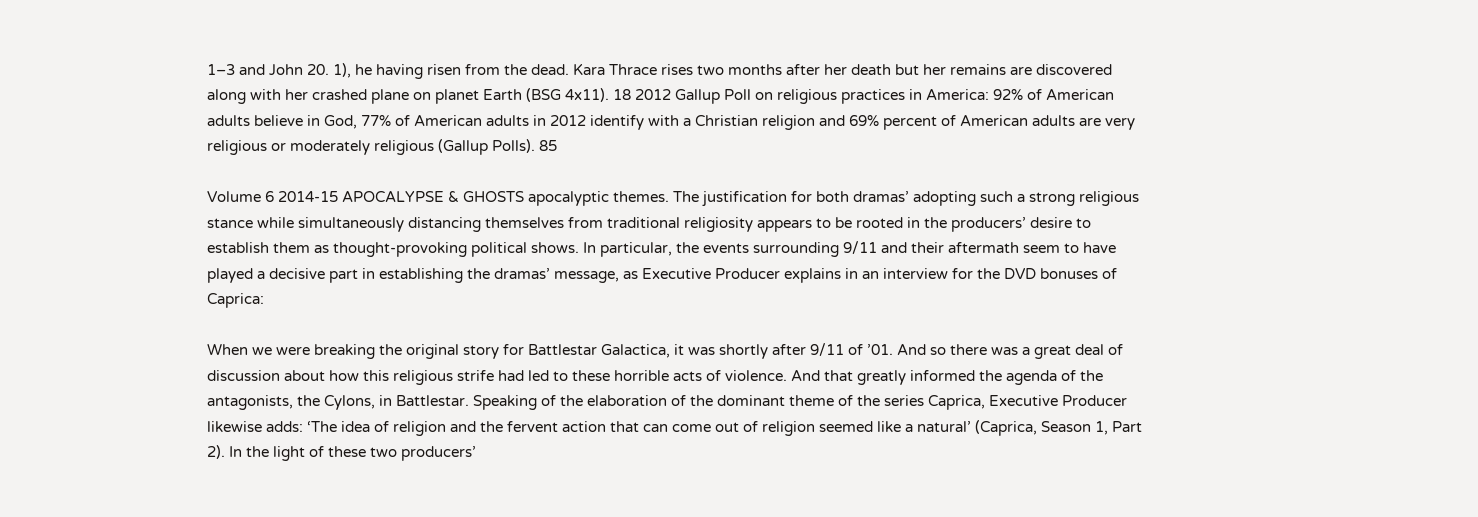1–3 and John 20. 1), he having risen from the dead. Kara Thrace rises two months after her death but her remains are discovered along with her crashed plane on planet Earth (BSG 4x11). 18 2012 Gallup Poll on religious practices in America: 92% of American adults believe in God, 77% of American adults in 2012 identify with a Christian religion and 69% percent of American adults are very religious or moderately religious (Gallup Polls). 85

Volume 6 2014-15 APOCALYPSE & GHOSTS apocalyptic themes. The justification for both dramas’ adopting such a strong religious stance while simultaneously distancing themselves from traditional religiosity appears to be rooted in the producers’ desire to establish them as thought-provoking political shows. In particular, the events surrounding 9/11 and their aftermath seem to have played a decisive part in establishing the dramas’ message, as Executive Producer explains in an interview for the DVD bonuses of Caprica:

When we were breaking the original story for Battlestar Galactica, it was shortly after 9/11 of ’01. And so there was a great deal of discussion about how this religious strife had led to these horrible acts of violence. And that greatly informed the agenda of the antagonists, the Cylons, in Battlestar. Speaking of the elaboration of the dominant theme of the series Caprica, Executive Producer likewise adds: ‘The idea of religion and the fervent action that can come out of religion seemed like a natural’ (Caprica, Season 1, Part 2). In the light of these two producers’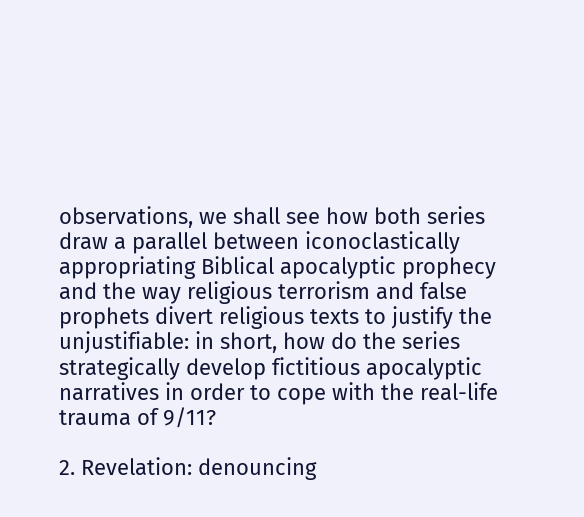observations, we shall see how both series draw a parallel between iconoclastically appropriating Biblical apocalyptic prophecy and the way religious terrorism and false prophets divert religious texts to justify the unjustifiable: in short, how do the series strategically develop fictitious apocalyptic narratives in order to cope with the real-life trauma of 9/11?

2. Revelation: denouncing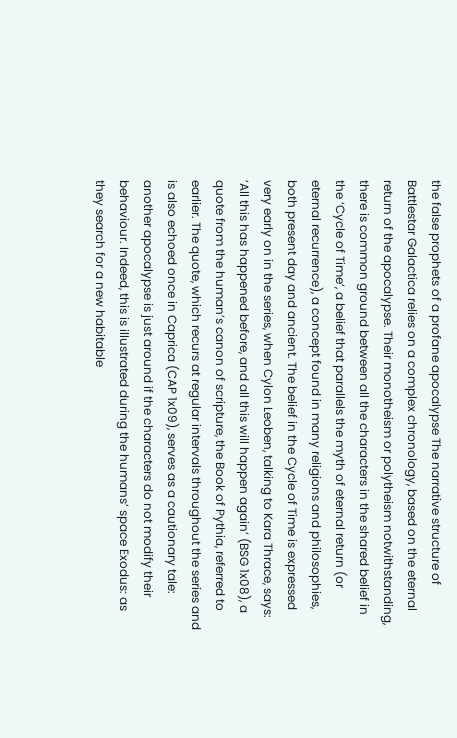the false prophets of a profane apocalypse The narrative structure of Battlestar Galactica relies on a complex chronology, based on the eternal return of the apocalypse. Their monotheism or polytheism notwithstanding, there is common ground between all the characters in the shared belief in the ‘Cycle of Time’, a belief that parallels the myth of eternal return (or eternal recurrence), a concept found in many religions and philosophies, both present day and ancient. The belief in the Cycle of Time is expressed very early on in the series, when Cylon Leoben, talking to Kara Thrace, says: ‘All this has happened before, and all this will happen again’ (BSG 1x08), a quote from the human’s canon of scripture, the Book of Pythia, referred to earlier. The quote, which recurs at regular intervals throughout the series and is also echoed once in Caprica (CAP 1x09), serves as a cautionary tale: another apocalypse is just around if the characters do not modify their behaviour. Indeed, this is illustrated during the humans’ space Exodus: as they search for a new habitable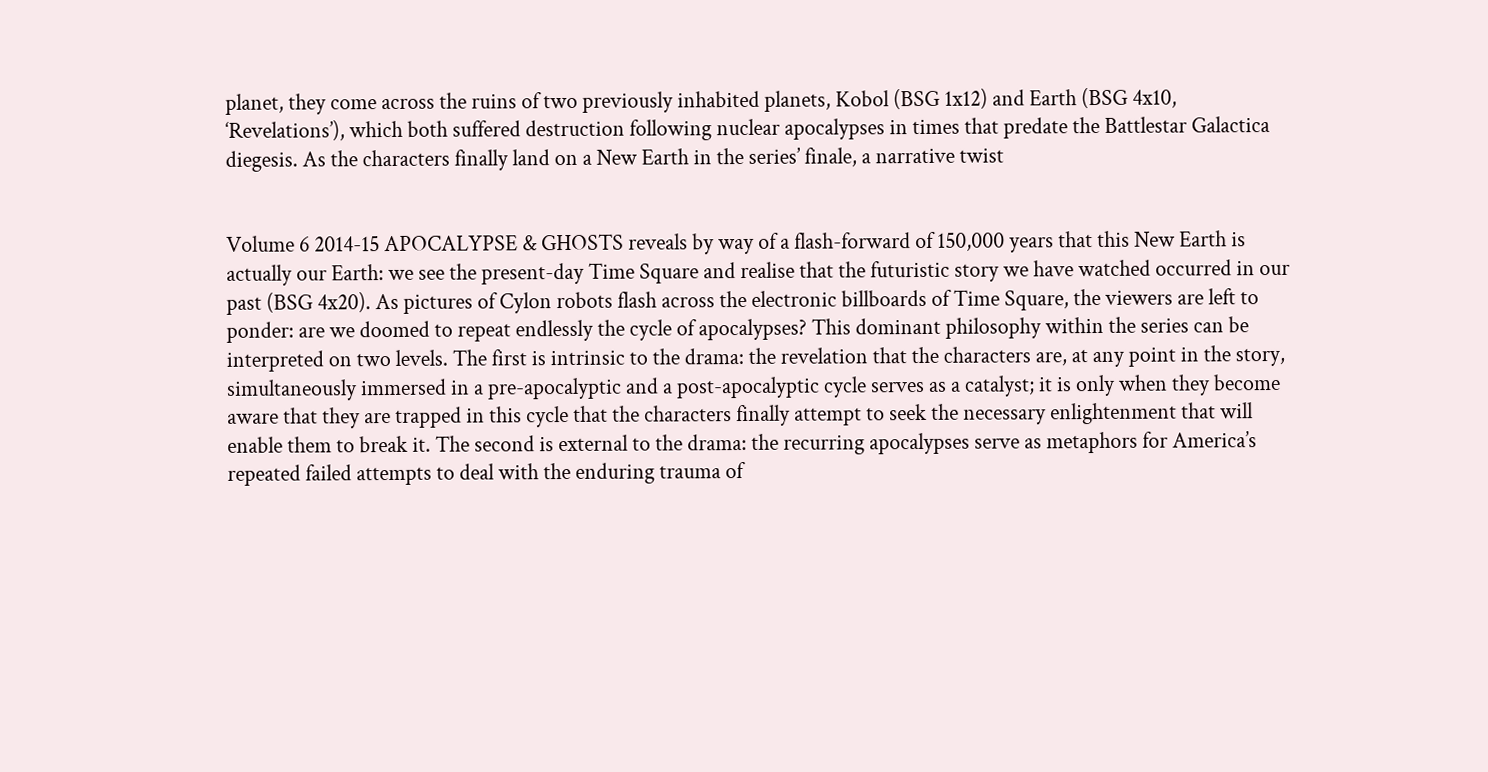planet, they come across the ruins of two previously inhabited planets, Kobol (BSG 1x12) and Earth (BSG 4x10, ‘Revelations’), which both suffered destruction following nuclear apocalypses in times that predate the Battlestar Galactica diegesis. As the characters finally land on a New Earth in the series’ finale, a narrative twist


Volume 6 2014-15 APOCALYPSE & GHOSTS reveals by way of a flash-forward of 150,000 years that this New Earth is actually our Earth: we see the present-day Time Square and realise that the futuristic story we have watched occurred in our past (BSG 4x20). As pictures of Cylon robots flash across the electronic billboards of Time Square, the viewers are left to ponder: are we doomed to repeat endlessly the cycle of apocalypses? This dominant philosophy within the series can be interpreted on two levels. The first is intrinsic to the drama: the revelation that the characters are, at any point in the story, simultaneously immersed in a pre-apocalyptic and a post-apocalyptic cycle serves as a catalyst; it is only when they become aware that they are trapped in this cycle that the characters finally attempt to seek the necessary enlightenment that will enable them to break it. The second is external to the drama: the recurring apocalypses serve as metaphors for America’s repeated failed attempts to deal with the enduring trauma of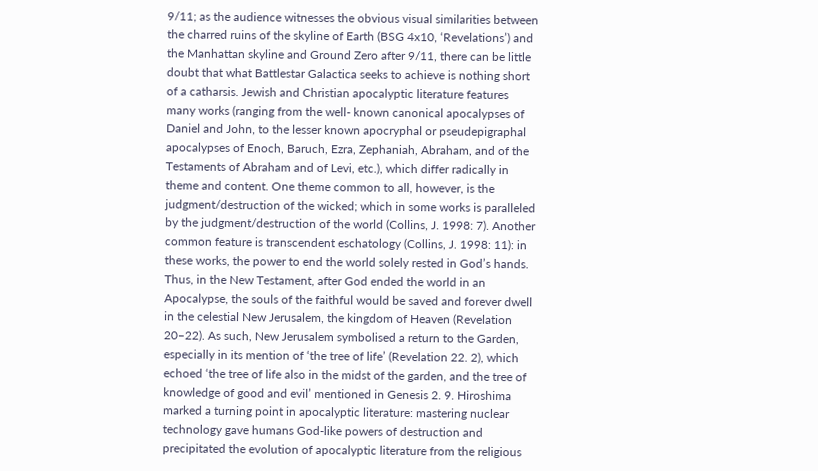9/11; as the audience witnesses the obvious visual similarities between the charred ruins of the skyline of Earth (BSG 4x10, ‘Revelations’) and the Manhattan skyline and Ground Zero after 9/11, there can be little doubt that what Battlestar Galactica seeks to achieve is nothing short of a catharsis. Jewish and Christian apocalyptic literature features many works (ranging from the well- known canonical apocalypses of Daniel and John, to the lesser known apocryphal or pseudepigraphal apocalypses of Enoch, Baruch, Ezra, Zephaniah, Abraham, and of the Testaments of Abraham and of Levi, etc.), which differ radically in theme and content. One theme common to all, however, is the judgment/destruction of the wicked; which in some works is paralleled by the judgment/destruction of the world (Collins, J. 1998: 7). Another common feature is transcendent eschatology (Collins, J. 1998: 11): in these works, the power to end the world solely rested in God’s hands. Thus, in the New Testament, after God ended the world in an Apocalypse, the souls of the faithful would be saved and forever dwell in the celestial New Jerusalem, the kingdom of Heaven (Revelation 20–22). As such, New Jerusalem symbolised a return to the Garden, especially in its mention of ‘the tree of life’ (Revelation 22. 2), which echoed ‘the tree of life also in the midst of the garden, and the tree of knowledge of good and evil’ mentioned in Genesis 2. 9. Hiroshima marked a turning point in apocalyptic literature: mastering nuclear technology gave humans God-like powers of destruction and precipitated the evolution of apocalyptic literature from the religious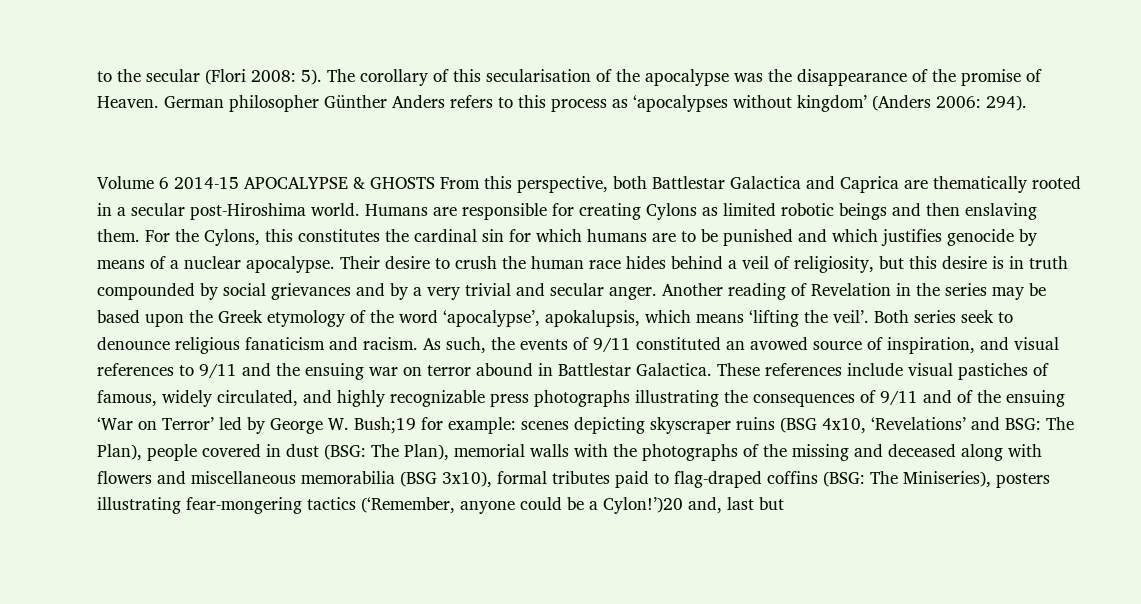to the secular (Flori 2008: 5). The corollary of this secularisation of the apocalypse was the disappearance of the promise of Heaven. German philosopher Günther Anders refers to this process as ‘apocalypses without kingdom’ (Anders 2006: 294).


Volume 6 2014-15 APOCALYPSE & GHOSTS From this perspective, both Battlestar Galactica and Caprica are thematically rooted in a secular post-Hiroshima world. Humans are responsible for creating Cylons as limited robotic beings and then enslaving them. For the Cylons, this constitutes the cardinal sin for which humans are to be punished and which justifies genocide by means of a nuclear apocalypse. Their desire to crush the human race hides behind a veil of religiosity, but this desire is in truth compounded by social grievances and by a very trivial and secular anger. Another reading of Revelation in the series may be based upon the Greek etymology of the word ‘apocalypse’, apokalupsis, which means ‘lifting the veil’. Both series seek to denounce religious fanaticism and racism. As such, the events of 9/11 constituted an avowed source of inspiration, and visual references to 9/11 and the ensuing war on terror abound in Battlestar Galactica. These references include visual pastiches of famous, widely circulated, and highly recognizable press photographs illustrating the consequences of 9/11 and of the ensuing ‘War on Terror’ led by George W. Bush;19 for example: scenes depicting skyscraper ruins (BSG 4x10, ‘Revelations’ and BSG: The Plan), people covered in dust (BSG: The Plan), memorial walls with the photographs of the missing and deceased along with flowers and miscellaneous memorabilia (BSG 3x10), formal tributes paid to flag-draped coffins (BSG: The Miniseries), posters illustrating fear-mongering tactics (‘Remember, anyone could be a Cylon!’)20 and, last but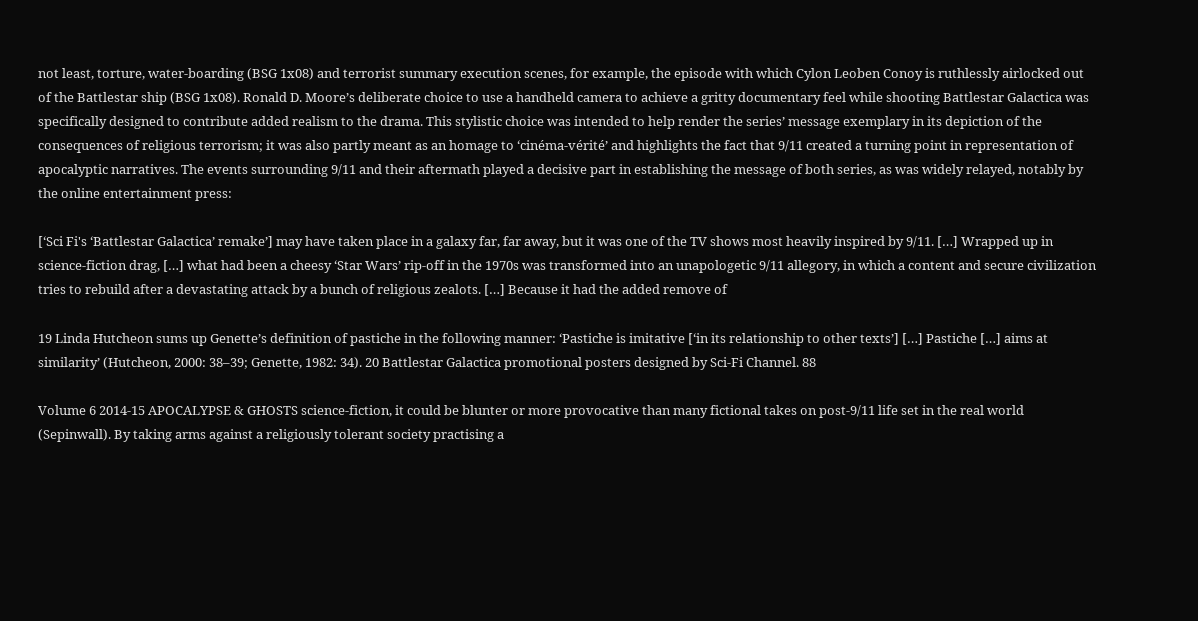not least, torture, water-boarding (BSG 1x08) and terrorist summary execution scenes, for example, the episode with which Cylon Leoben Conoy is ruthlessly airlocked out of the Battlestar ship (BSG 1x08). Ronald D. Moore’s deliberate choice to use a handheld camera to achieve a gritty documentary feel while shooting Battlestar Galactica was specifically designed to contribute added realism to the drama. This stylistic choice was intended to help render the series’ message exemplary in its depiction of the consequences of religious terrorism; it was also partly meant as an homage to ‘cinéma-vérité’ and highlights the fact that 9/11 created a turning point in representation of apocalyptic narratives. The events surrounding 9/11 and their aftermath played a decisive part in establishing the message of both series, as was widely relayed, notably by the online entertainment press:

[‘Sci Fi's ‘Battlestar Galactica’ remake’] may have taken place in a galaxy far, far away, but it was one of the TV shows most heavily inspired by 9/11. […] Wrapped up in science-fiction drag, […] what had been a cheesy ‘Star Wars’ rip-off in the 1970s was transformed into an unapologetic 9/11 allegory, in which a content and secure civilization tries to rebuild after a devastating attack by a bunch of religious zealots. […] Because it had the added remove of

19 Linda Hutcheon sums up Genette’s definition of pastiche in the following manner: ‘Pastiche is imitative [‘in its relationship to other texts’] […] Pastiche […] aims at similarity’ (Hutcheon, 2000: 38–39; Genette, 1982: 34). 20 Battlestar Galactica promotional posters designed by Sci-Fi Channel. 88

Volume 6 2014-15 APOCALYPSE & GHOSTS science-fiction, it could be blunter or more provocative than many fictional takes on post-9/11 life set in the real world (Sepinwall). By taking arms against a religiously tolerant society practising a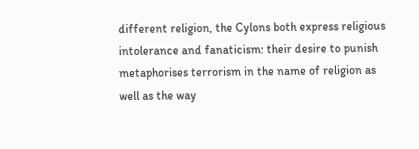different religion, the Cylons both express religious intolerance and fanaticism: their desire to punish metaphorises terrorism in the name of religion as well as the way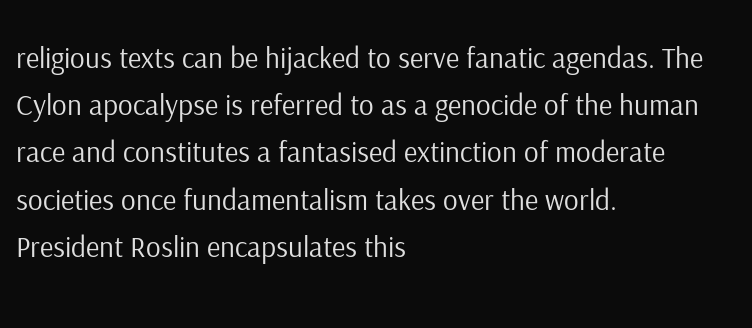religious texts can be hijacked to serve fanatic agendas. The Cylon apocalypse is referred to as a genocide of the human race and constitutes a fantasised extinction of moderate societies once fundamentalism takes over the world. President Roslin encapsulates this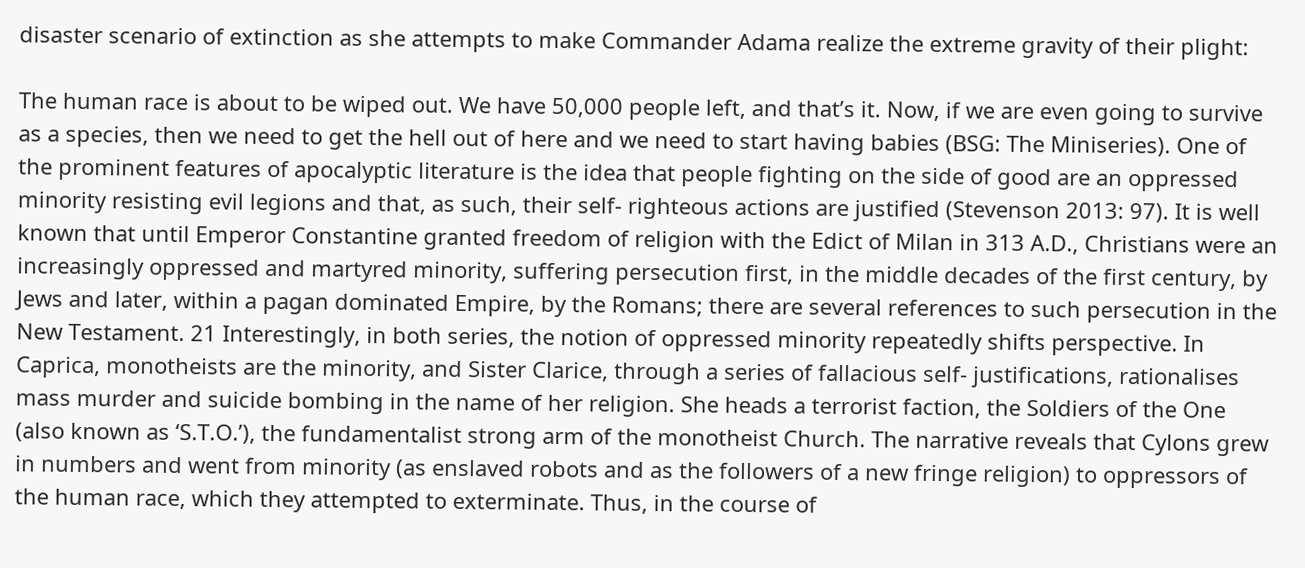disaster scenario of extinction as she attempts to make Commander Adama realize the extreme gravity of their plight:

The human race is about to be wiped out. We have 50,000 people left, and that’s it. Now, if we are even going to survive as a species, then we need to get the hell out of here and we need to start having babies (BSG: The Miniseries). One of the prominent features of apocalyptic literature is the idea that people fighting on the side of good are an oppressed minority resisting evil legions and that, as such, their self- righteous actions are justified (Stevenson 2013: 97). It is well known that until Emperor Constantine granted freedom of religion with the Edict of Milan in 313 A.D., Christians were an increasingly oppressed and martyred minority, suffering persecution first, in the middle decades of the first century, by Jews and later, within a pagan dominated Empire, by the Romans; there are several references to such persecution in the New Testament. 21 Interestingly, in both series, the notion of oppressed minority repeatedly shifts perspective. In Caprica, monotheists are the minority, and Sister Clarice, through a series of fallacious self- justifications, rationalises mass murder and suicide bombing in the name of her religion. She heads a terrorist faction, the Soldiers of the One (also known as ‘S.T.O.’), the fundamentalist strong arm of the monotheist Church. The narrative reveals that Cylons grew in numbers and went from minority (as enslaved robots and as the followers of a new fringe religion) to oppressors of the human race, which they attempted to exterminate. Thus, in the course of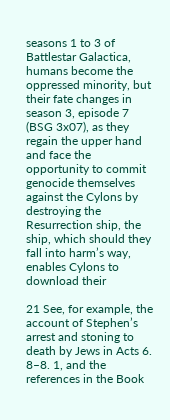seasons 1 to 3 of Battlestar Galactica, humans become the oppressed minority, but their fate changes in season 3, episode 7 (BSG 3x07), as they regain the upper hand and face the opportunity to commit genocide themselves against the Cylons by destroying the Resurrection ship, the ship, which should they fall into harm’s way, enables Cylons to download their

21 See, for example, the account of Stephen’s arrest and stoning to death by Jews in Acts 6. 8–8. 1, and the references in the Book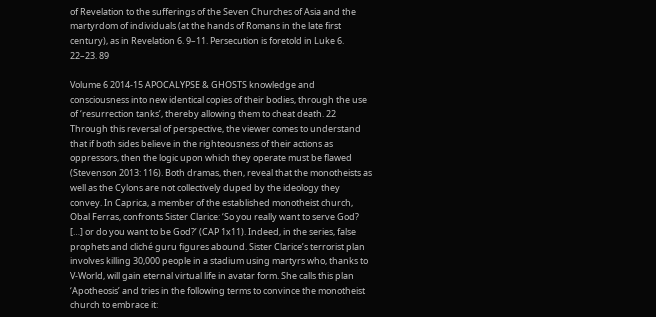of Revelation to the sufferings of the Seven Churches of Asia and the martyrdom of individuals (at the hands of Romans in the late first century), as in Revelation 6. 9–11. Persecution is foretold in Luke 6. 22–23. 89

Volume 6 2014-15 APOCALYPSE & GHOSTS knowledge and consciousness into new identical copies of their bodies, through the use of ‘resurrection tanks’, thereby allowing them to cheat death. 22 Through this reversal of perspective, the viewer comes to understand that if both sides believe in the righteousness of their actions as oppressors, then the logic upon which they operate must be flawed (Stevenson 2013: 116). Both dramas, then, reveal that the monotheists as well as the Cylons are not collectively duped by the ideology they convey. In Caprica, a member of the established monotheist church, Obal Ferras, confronts Sister Clarice: ‘So you really want to serve God? […] or do you want to be God?’ (CAP 1x11). Indeed, in the series, false prophets and cliché guru figures abound. Sister Clarice’s terrorist plan involves killing 30,000 people in a stadium using martyrs who, thanks to V-World, will gain eternal virtual life in avatar form. She calls this plan ‘Apotheosis’ and tries in the following terms to convince the monotheist church to embrace it: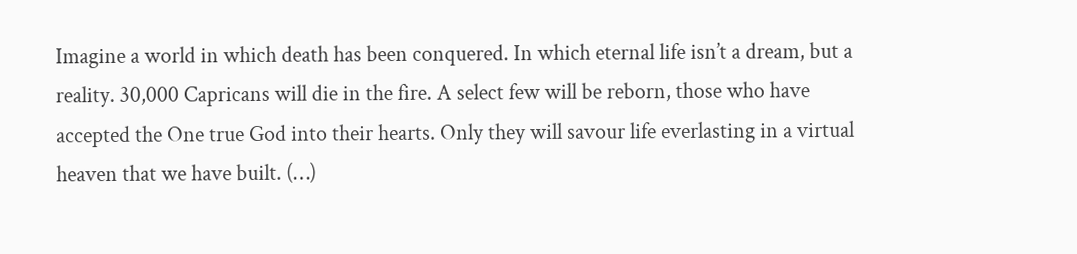Imagine a world in which death has been conquered. In which eternal life isn’t a dream, but a reality. 30,000 Capricans will die in the fire. A select few will be reborn, those who have accepted the One true God into their hearts. Only they will savour life everlasting in a virtual heaven that we have built. (…)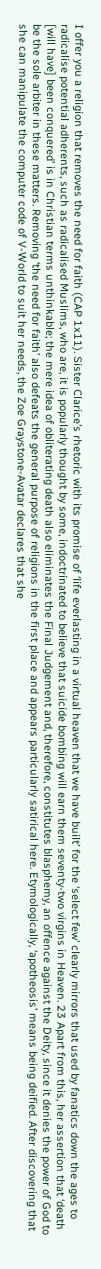I offer you a religion that removes the need for faith (CAP 1x11). Sister Clarice’s rhetoric with its promise of ‘life everlasting in a virtual heaven that we have built’ for the ‘select few’ clearly mirrors that used by fanatics down the ages to radicalise potential adherents, such as radicalised Muslims, who are, it is popularly thought by some, indoctrinated to believe that suicide bombing will earn them seventy-two virgins in Heaven. 23 Apart from this, her assertion that ‘death [will have] been conquered’ is in Christian terms unthinkable; the mere idea of obliterating death also eliminates the Final Judgement and, therefore, constitutes blasphemy, an offence against the Deity, since it denies the power of God to be the sole arbiter in these matters. Removing ‘the need for faith’ also defeats the general purpose of religions in the first place and appears particularly satirical here. Etymologically, ‘apotheosis’ means being deified. After discovering that she can manipulate the computer code of V-World to suit her needs, the Zoe Graystone-Avatar declares that she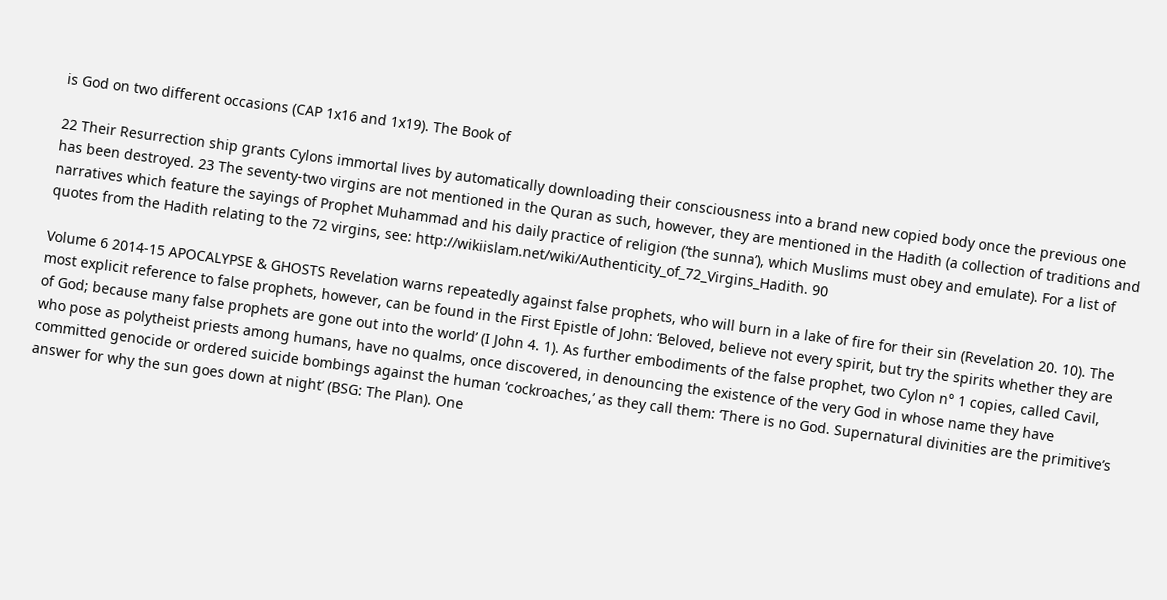is God on two different occasions (CAP 1x16 and 1x19). The Book of

22 Their Resurrection ship grants Cylons immortal lives by automatically downloading their consciousness into a brand new copied body once the previous one has been destroyed. 23 The seventy-two virgins are not mentioned in the Quran as such, however, they are mentioned in the Hadith (a collection of traditions and narratives which feature the sayings of Prophet Muhammad and his daily practice of religion (‘the sunna’), which Muslims must obey and emulate). For a list of quotes from the Hadith relating to the 72 virgins, see: http://wikiislam.net/wiki/Authenticity_of_72_Virgins_Hadith. 90

Volume 6 2014-15 APOCALYPSE & GHOSTS Revelation warns repeatedly against false prophets, who will burn in a lake of fire for their sin (Revelation 20. 10). The most explicit reference to false prophets, however, can be found in the First Epistle of John: ‘Beloved, believe not every spirit, but try the spirits whether they are of God; because many false prophets are gone out into the world’ (I John 4. 1). As further embodiments of the false prophet, two Cylon n° 1 copies, called Cavil, who pose as polytheist priests among humans, have no qualms, once discovered, in denouncing the existence of the very God in whose name they have committed genocide or ordered suicide bombings against the human ‘cockroaches,’ as they call them: ‘There is no God. Supernatural divinities are the primitive’s answer for why the sun goes down at night’ (BSG: The Plan). One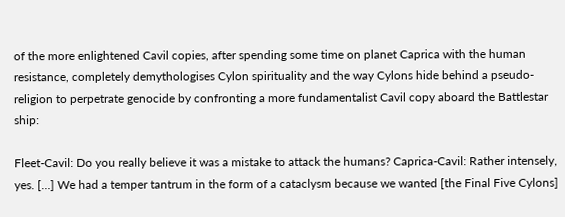of the more enlightened Cavil copies, after spending some time on planet Caprica with the human resistance, completely demythologises Cylon spirituality and the way Cylons hide behind a pseudo-religion to perpetrate genocide by confronting a more fundamentalist Cavil copy aboard the Battlestar ship:

Fleet-Cavil: Do you really believe it was a mistake to attack the humans? Caprica-Cavil: Rather intensely, yes. […] We had a temper tantrum in the form of a cataclysm because we wanted [the Final Five Cylons]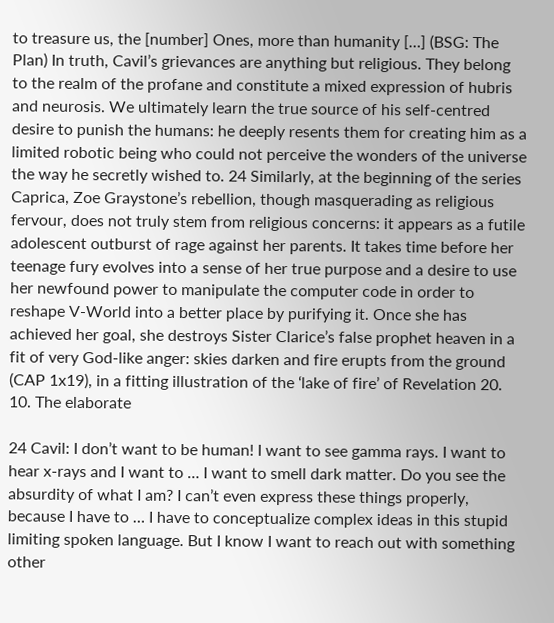to treasure us, the [number] Ones, more than humanity […] (BSG: The Plan) In truth, Cavil’s grievances are anything but religious. They belong to the realm of the profane and constitute a mixed expression of hubris and neurosis. We ultimately learn the true source of his self-centred desire to punish the humans: he deeply resents them for creating him as a limited robotic being who could not perceive the wonders of the universe the way he secretly wished to. 24 Similarly, at the beginning of the series Caprica, Zoe Graystone’s rebellion, though masquerading as religious fervour, does not truly stem from religious concerns: it appears as a futile adolescent outburst of rage against her parents. It takes time before her teenage fury evolves into a sense of her true purpose and a desire to use her newfound power to manipulate the computer code in order to reshape V-World into a better place by purifying it. Once she has achieved her goal, she destroys Sister Clarice’s false prophet heaven in a fit of very God-like anger: skies darken and fire erupts from the ground (CAP 1x19), in a fitting illustration of the ‘lake of fire’ of Revelation 20. 10. The elaborate

24 Cavil: I don’t want to be human! I want to see gamma rays. I want to hear x-rays and I want to … I want to smell dark matter. Do you see the absurdity of what I am? I can’t even express these things properly, because I have to … I have to conceptualize complex ideas in this stupid limiting spoken language. But I know I want to reach out with something other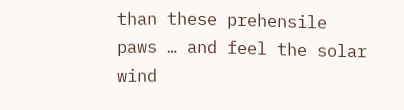than these prehensile paws … and feel the solar wind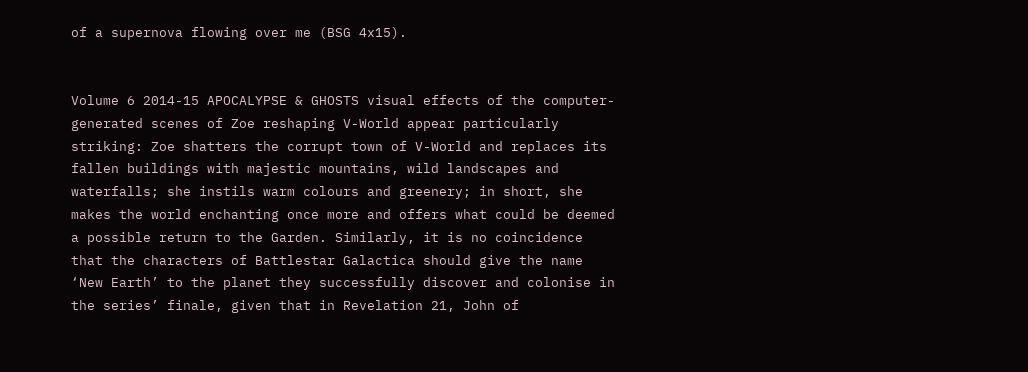of a supernova flowing over me (BSG 4x15).


Volume 6 2014-15 APOCALYPSE & GHOSTS visual effects of the computer-generated scenes of Zoe reshaping V-World appear particularly striking: Zoe shatters the corrupt town of V-World and replaces its fallen buildings with majestic mountains, wild landscapes and waterfalls; she instils warm colours and greenery; in short, she makes the world enchanting once more and offers what could be deemed a possible return to the Garden. Similarly, it is no coincidence that the characters of Battlestar Galactica should give the name ‘New Earth’ to the planet they successfully discover and colonise in the series’ finale, given that in Revelation 21, John of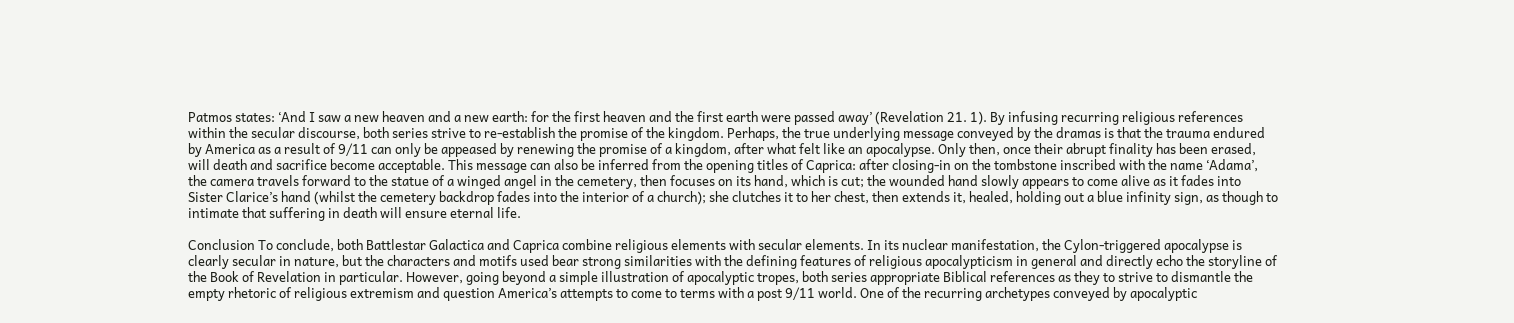Patmos states: ‘And I saw a new heaven and a new earth: for the first heaven and the first earth were passed away’ (Revelation 21. 1). By infusing recurring religious references within the secular discourse, both series strive to re-establish the promise of the kingdom. Perhaps, the true underlying message conveyed by the dramas is that the trauma endured by America as a result of 9/11 can only be appeased by renewing the promise of a kingdom, after what felt like an apocalypse. Only then, once their abrupt finality has been erased, will death and sacrifice become acceptable. This message can also be inferred from the opening titles of Caprica: after closing-in on the tombstone inscribed with the name ‘Adama’, the camera travels forward to the statue of a winged angel in the cemetery, then focuses on its hand, which is cut; the wounded hand slowly appears to come alive as it fades into Sister Clarice’s hand (whilst the cemetery backdrop fades into the interior of a church); she clutches it to her chest, then extends it, healed, holding out a blue infinity sign, as though to intimate that suffering in death will ensure eternal life.

Conclusion To conclude, both Battlestar Galactica and Caprica combine religious elements with secular elements. In its nuclear manifestation, the Cylon-triggered apocalypse is clearly secular in nature, but the characters and motifs used bear strong similarities with the defining features of religious apocalypticism in general and directly echo the storyline of the Book of Revelation in particular. However, going beyond a simple illustration of apocalyptic tropes, both series appropriate Biblical references as they to strive to dismantle the empty rhetoric of religious extremism and question America’s attempts to come to terms with a post 9/11 world. One of the recurring archetypes conveyed by apocalyptic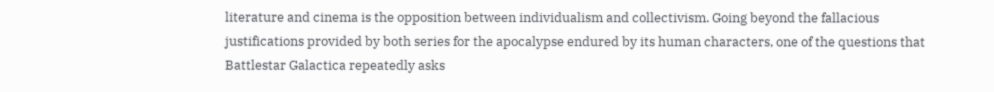literature and cinema is the opposition between individualism and collectivism. Going beyond the fallacious justifications provided by both series for the apocalypse endured by its human characters, one of the questions that Battlestar Galactica repeatedly asks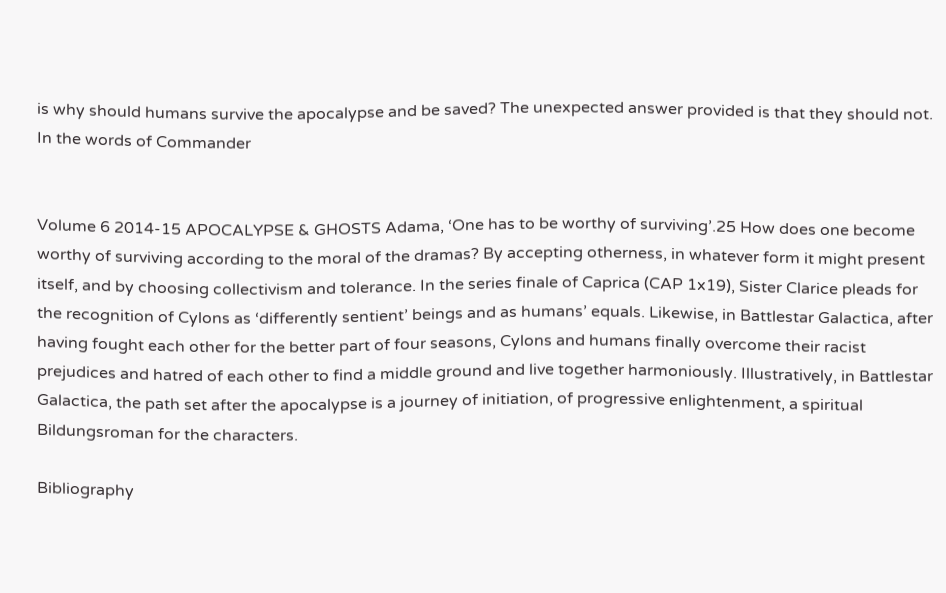is why should humans survive the apocalypse and be saved? The unexpected answer provided is that they should not. In the words of Commander


Volume 6 2014-15 APOCALYPSE & GHOSTS Adama, ‘One has to be worthy of surviving’.25 How does one become worthy of surviving according to the moral of the dramas? By accepting otherness, in whatever form it might present itself, and by choosing collectivism and tolerance. In the series finale of Caprica (CAP 1x19), Sister Clarice pleads for the recognition of Cylons as ‘differently sentient’ beings and as humans’ equals. Likewise, in Battlestar Galactica, after having fought each other for the better part of four seasons, Cylons and humans finally overcome their racist prejudices and hatred of each other to find a middle ground and live together harmoniously. Illustratively, in Battlestar Galactica, the path set after the apocalypse is a journey of initiation, of progressive enlightenment, a spiritual Bildungsroman for the characters.

Bibliography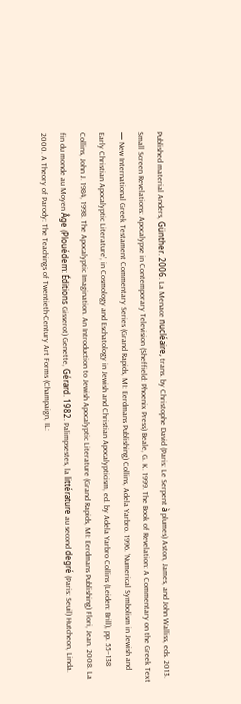Published material Anders, Günther. 2006. La Menace nucléaire, trans. by Christophe David (Paris: Le Serpent à plumes) Aston, James, and John Walliss, eds. 2013. Small Screen Revelations: Apocalypse in Contemporary Television (Sheffield: Phoenix Press) Beale, G. K. 1999. The Book of Revelation: A Commentary on the Greek Text — New International Greek Testament Commentary Series (Grand Rapids, MI: Eerdmans Publishing) Collins, Adela Yarbro. 1996. ‘Numerical Symbolism in Jewish and Early Christian Apocalyptic Literature’, in Cosmology and Eschatology in Jewish and Christian Apocalypticism, ed. by Adela Yarbro Collins (Leiden: Brill), pp. 55–138 Collins, John J. 1984, 1998. The Apocalyptic Imagination. An Introduction to Jewish Apocalyptic Literature (Grand Rapids, MI: Eerdmans Publishing) Flori, Jean. 2008. La fin du monde au Moyen Âge (Plouédem: Éditions Gisserot) Genette, Gérard. 1982. Palimpsestes, la littérature au second degré (Paris: Seuil) Hutcheon, Linda. 2000. A Theory of Parody: The Teachings of Twentieth-Century Art Forms (Champaign, IL: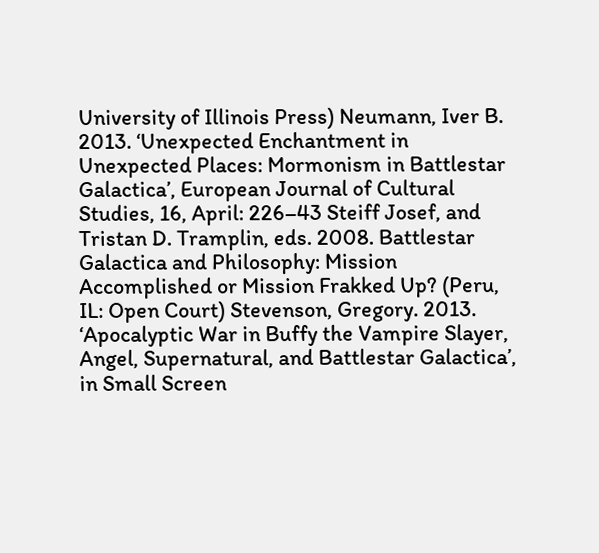University of Illinois Press) Neumann, Iver B. 2013. ‘Unexpected Enchantment in Unexpected Places: Mormonism in Battlestar Galactica’, European Journal of Cultural Studies, 16, April: 226–43 Steiff Josef, and Tristan D. Tramplin, eds. 2008. Battlestar Galactica and Philosophy: Mission Accomplished or Mission Frakked Up? (Peru, IL: Open Court) Stevenson, Gregory. 2013. ‘Apocalyptic War in Buffy the Vampire Slayer, Angel, Supernatural, and Battlestar Galactica’, in Small Screen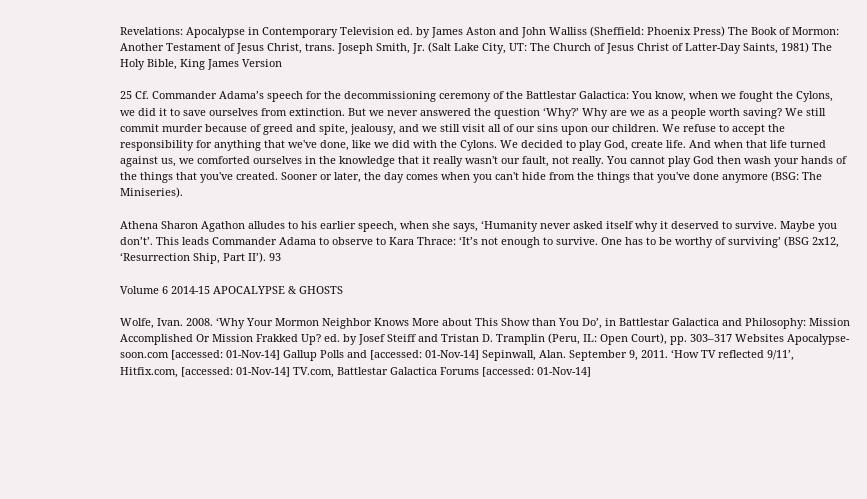Revelations: Apocalypse in Contemporary Television ed. by James Aston and John Walliss (Sheffield: Phoenix Press) The Book of Mormon: Another Testament of Jesus Christ, trans. Joseph Smith, Jr. (Salt Lake City, UT: The Church of Jesus Christ of Latter-Day Saints, 1981) The Holy Bible, King James Version

25 Cf. Commander Adama’s speech for the decommissioning ceremony of the Battlestar Galactica: You know, when we fought the Cylons, we did it to save ourselves from extinction. But we never answered the question ‘Why?’ Why are we as a people worth saving? We still commit murder because of greed and spite, jealousy, and we still visit all of our sins upon our children. We refuse to accept the responsibility for anything that we've done, like we did with the Cylons. We decided to play God, create life. And when that life turned against us, we comforted ourselves in the knowledge that it really wasn't our fault, not really. You cannot play God then wash your hands of the things that you've created. Sooner or later, the day comes when you can't hide from the things that you've done anymore (BSG: The Miniseries).

Athena Sharon Agathon alludes to his earlier speech, when she says, ‘Humanity never asked itself why it deserved to survive. Maybe you don’t’. This leads Commander Adama to observe to Kara Thrace: ‘It’s not enough to survive. One has to be worthy of surviving’ (BSG 2x12, ‘Resurrection Ship, Part II’). 93

Volume 6 2014-15 APOCALYPSE & GHOSTS

Wolfe, Ivan. 2008. ‘Why Your Mormon Neighbor Knows More about This Show than You Do’, in Battlestar Galactica and Philosophy: Mission Accomplished Or Mission Frakked Up? ed. by Josef Steiff and Tristan D. Tramplin (Peru, IL: Open Court), pp. 303–317 Websites Apocalypse-soon.com [accessed: 01-Nov-14] Gallup Polls and [accessed: 01-Nov-14] Sepinwall, Alan. September 9, 2011. ‘How TV reflected 9/11’, Hitfix.com, [accessed: 01-Nov-14] TV.com, Battlestar Galactica Forums [accessed: 01-Nov-14]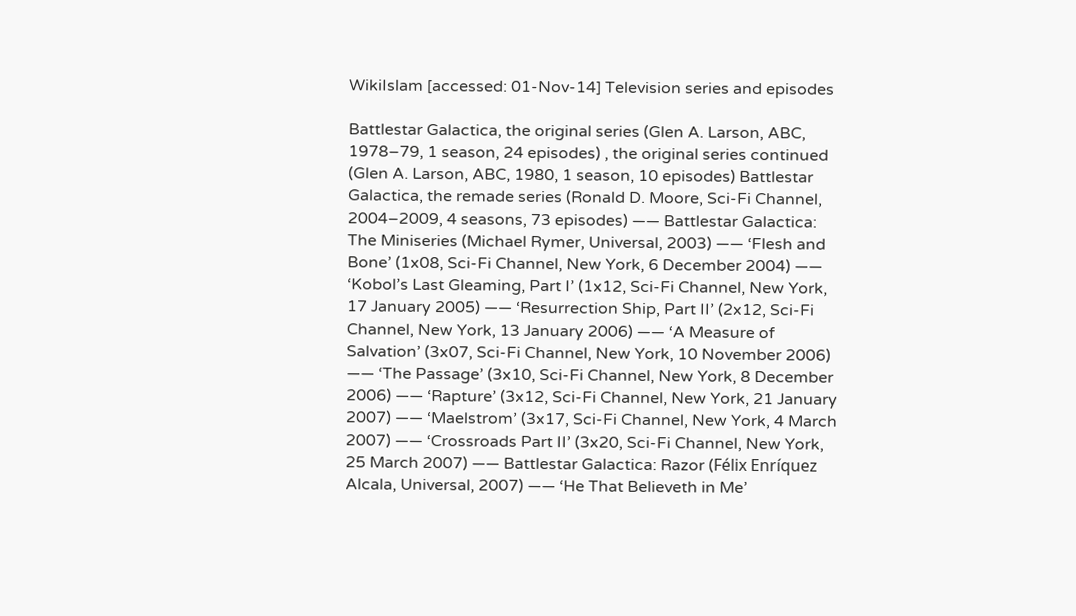WikiIslam [accessed: 01-Nov-14] Television series and episodes

Battlestar Galactica, the original series (Glen A. Larson, ABC, 1978–79, 1 season, 24 episodes) , the original series continued (Glen A. Larson, ABC, 1980, 1 season, 10 episodes) Battlestar Galactica, the remade series (Ronald D. Moore, Sci-Fi Channel, 2004–2009, 4 seasons, 73 episodes) —— Battlestar Galactica: The Miniseries (Michael Rymer, Universal, 2003) —— ‘Flesh and Bone’ (1x08, Sci-Fi Channel, New York, 6 December 2004) —— ‘Kobol’s Last Gleaming, Part I’ (1x12, Sci-Fi Channel, New York, 17 January 2005) —— ‘Resurrection Ship, Part II’ (2x12, Sci-Fi Channel, New York, 13 January 2006) —— ‘A Measure of Salvation’ (3x07, Sci-Fi Channel, New York, 10 November 2006) —— ‘The Passage’ (3x10, Sci-Fi Channel, New York, 8 December 2006) —— ‘Rapture’ (3x12, Sci-Fi Channel, New York, 21 January 2007) —— ‘Maelstrom’ (3x17, Sci-Fi Channel, New York, 4 March 2007) —— ‘Crossroads Part II’ (3x20, Sci-Fi Channel, New York, 25 March 2007) —— Battlestar Galactica: Razor (Félix Enríquez Alcala, Universal, 2007) —— ‘He That Believeth in Me’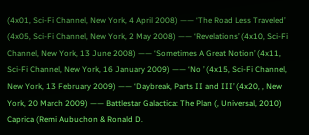(4x01, Sci-Fi Channel, New York, 4 April 2008) —— ‘The Road Less Traveled’ (4x05, Sci-Fi Channel, New York, 2 May 2008) —— ‘Revelations’ (4x10, Sci-Fi Channel, New York, 13 June 2008) —— ‘Sometimes A Great Notion’ (4x11, Sci-Fi Channel, New York, 16 January 2009) —— ‘No ’ (4x15, Sci-Fi Channel, New York, 13 February 2009) —— ‘Daybreak, Parts II and III’ (4x20, , New York, 20 March 2009) —— Battlestar Galactica: The Plan (, Universal, 2010) Caprica (Remi Aubuchon & Ronald D.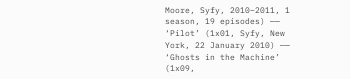Moore, Syfy, 2010–2011, 1 season, 19 episodes) —— ‘Pilot’ (1x01, Syfy, New York, 22 January 2010) —— ‘Ghosts in the Machine’ (1x09,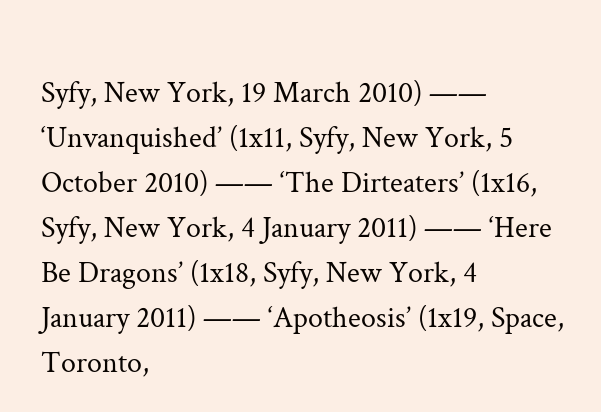Syfy, New York, 19 March 2010) —— ‘Unvanquished’ (1x11, Syfy, New York, 5 October 2010) —— ‘The Dirteaters’ (1x16, Syfy, New York, 4 January 2011) —— ‘Here Be Dragons’ (1x18, Syfy, New York, 4 January 2011) —— ‘Apotheosis’ (1x19, Space, Toronto,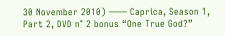30 November 2010) —— Caprica, Season 1, Part 2, DVD n° 2 bonus “One True God?”